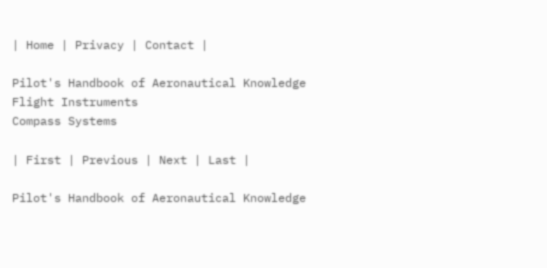| Home | Privacy | Contact |

Pilot's Handbook of Aeronautical Knowledge
Flight Instruments
Compass Systems

| First | Previous | Next | Last |

Pilot's Handbook of Aeronautical Knowledge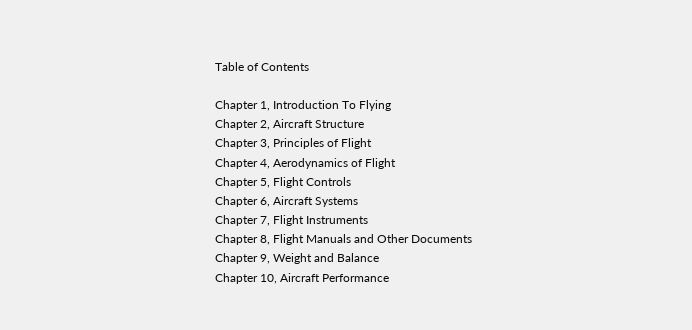Table of Contents

Chapter 1, Introduction To Flying
Chapter 2, Aircraft Structure
Chapter 3, Principles of Flight
Chapter 4, Aerodynamics of Flight
Chapter 5, Flight Controls
Chapter 6, Aircraft Systems
Chapter 7, Flight Instruments
Chapter 8, Flight Manuals and Other Documents
Chapter 9, Weight and Balance
Chapter 10, Aircraft Performance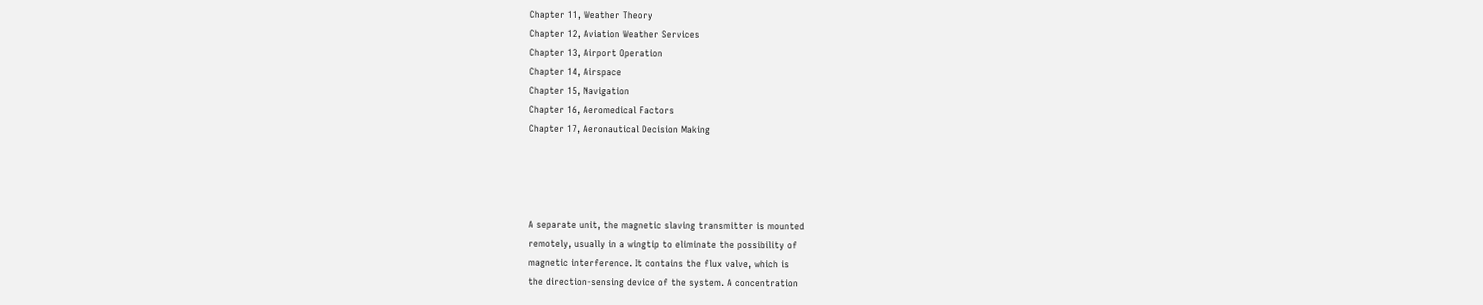Chapter 11, Weather Theory
Chapter 12, Aviation Weather Services
Chapter 13, Airport Operation
Chapter 14, Airspace
Chapter 15, Navigation
Chapter 16, Aeromedical Factors
Chapter 17, Aeronautical Decision Making




A separate unit, the magnetic slaving transmitter is mounted
remotely, usually in a wingtip to eliminate the possibility of
magnetic interference. It contains the flux valve, which is
the direction-sensing device of the system. A concentration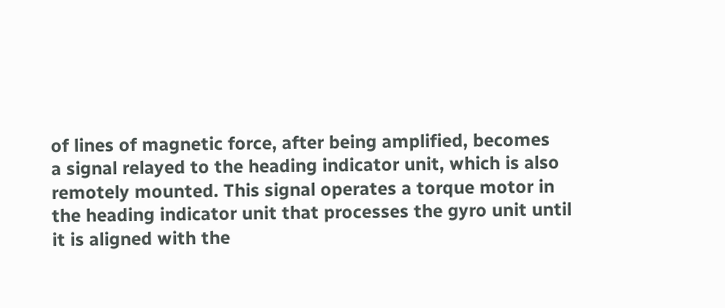of lines of magnetic force, after being amplified, becomes
a signal relayed to the heading indicator unit, which is also
remotely mounted. This signal operates a torque motor in
the heading indicator unit that processes the gyro unit until
it is aligned with the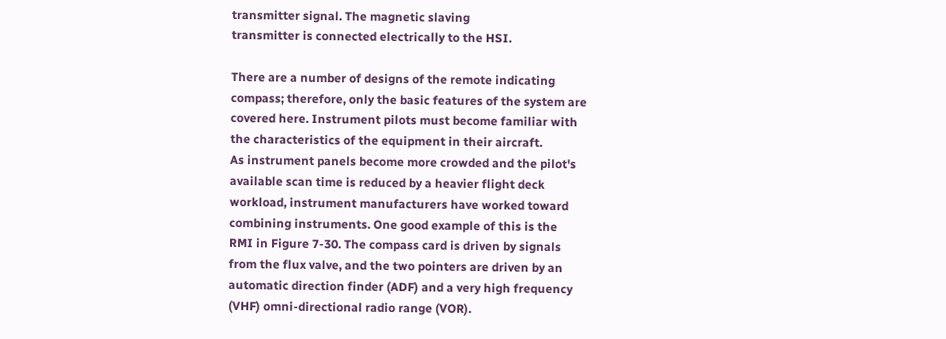transmitter signal. The magnetic slaving
transmitter is connected electrically to the HSI.

There are a number of designs of the remote indicating
compass; therefore, only the basic features of the system are
covered here. Instrument pilots must become familiar with
the characteristics of the equipment in their aircraft.
As instrument panels become more crowded and the pilot's
available scan time is reduced by a heavier flight deck
workload, instrument manufacturers have worked toward
combining instruments. One good example of this is the
RMI in Figure 7-30. The compass card is driven by signals
from the flux valve, and the two pointers are driven by an
automatic direction finder (ADF) and a very high frequency
(VHF) omni-directional radio range (VOR).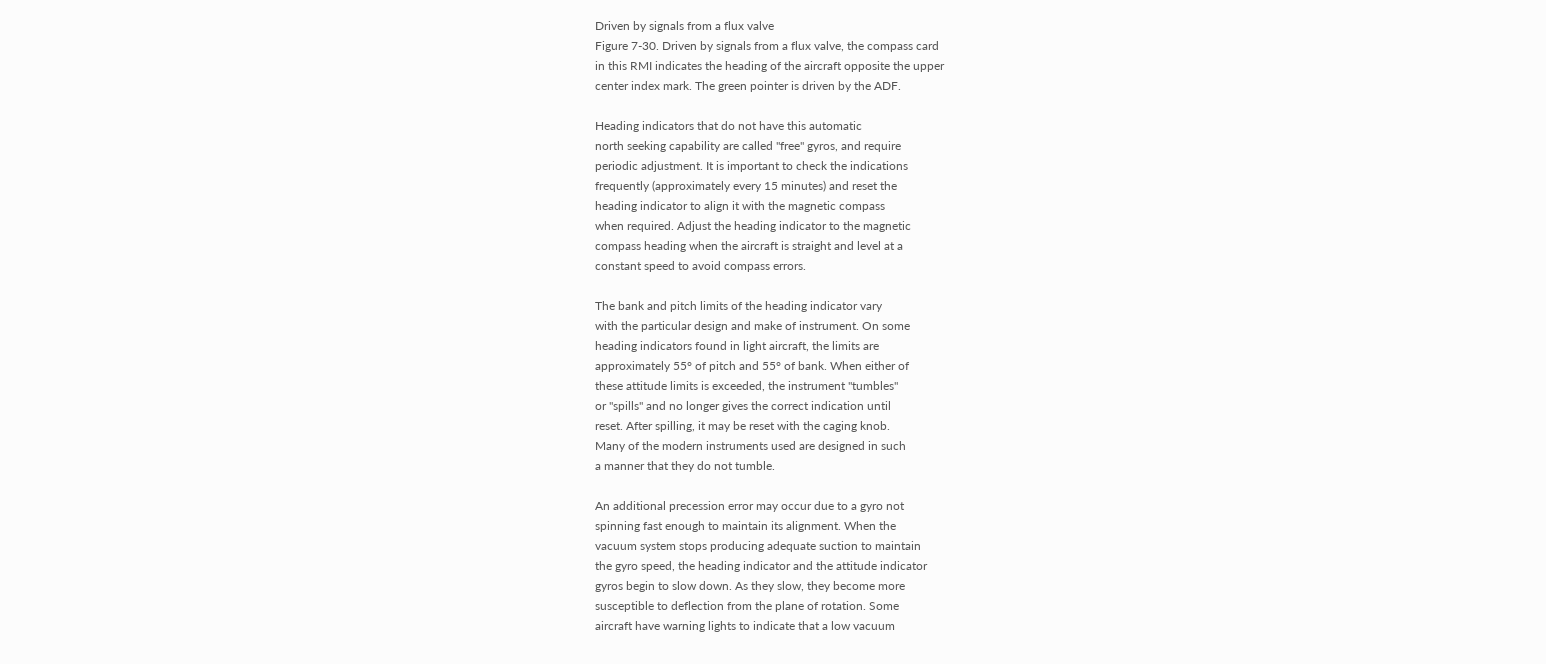Driven by signals from a flux valve
Figure 7-30. Driven by signals from a flux valve, the compass card
in this RMI indicates the heading of the aircraft opposite the upper
center index mark. The green pointer is driven by the ADF.

Heading indicators that do not have this automatic
north seeking capability are called "free" gyros, and require
periodic adjustment. It is important to check the indications
frequently (approximately every 15 minutes) and reset the
heading indicator to align it with the magnetic compass
when required. Adjust the heading indicator to the magnetic
compass heading when the aircraft is straight and level at a
constant speed to avoid compass errors.

The bank and pitch limits of the heading indicator vary
with the particular design and make of instrument. On some
heading indicators found in light aircraft, the limits are
approximately 55° of pitch and 55° of bank. When either of
these attitude limits is exceeded, the instrument "tumbles"
or "spills" and no longer gives the correct indication until
reset. After spilling, it may be reset with the caging knob.
Many of the modern instruments used are designed in such
a manner that they do not tumble.

An additional precession error may occur due to a gyro not
spinning fast enough to maintain its alignment. When the
vacuum system stops producing adequate suction to maintain
the gyro speed, the heading indicator and the attitude indicator
gyros begin to slow down. As they slow, they become more
susceptible to deflection from the plane of rotation. Some
aircraft have warning lights to indicate that a low vacuum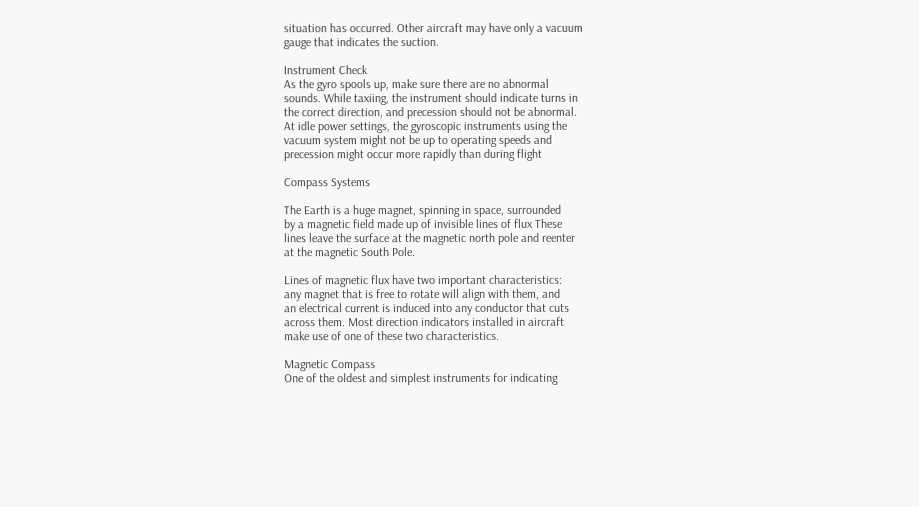situation has occurred. Other aircraft may have only a vacuum
gauge that indicates the suction.

Instrument Check
As the gyro spools up, make sure there are no abnormal
sounds. While taxiing, the instrument should indicate turns in
the correct direction, and precession should not be abnormal.
At idle power settings, the gyroscopic instruments using the
vacuum system might not be up to operating speeds and
precession might occur more rapidly than during flight

Compass Systems

The Earth is a huge magnet, spinning in space, surrounded
by a magnetic field made up of invisible lines of flux These
lines leave the surface at the magnetic north pole and reenter
at the magnetic South Pole.

Lines of magnetic flux have two important characteristics:
any magnet that is free to rotate will align with them, and
an electrical current is induced into any conductor that cuts
across them. Most direction indicators installed in aircraft
make use of one of these two characteristics.

Magnetic Compass
One of the oldest and simplest instruments for indicating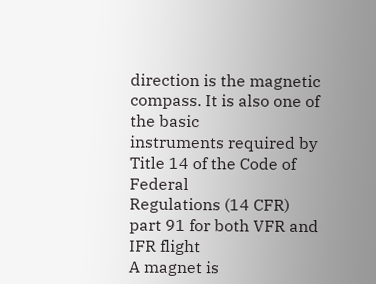direction is the magnetic compass. It is also one of the basic
instruments required by Title 14 of the Code of Federal
Regulations (14 CFR) part 91 for both VFR and IFR flight
A magnet is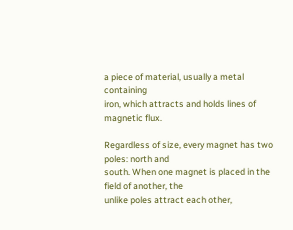a piece of material, usually a metal containing
iron, which attracts and holds lines of magnetic flux.

Regardless of size, every magnet has two poles: north and
south. When one magnet is placed in the field of another, the
unlike poles attract each other,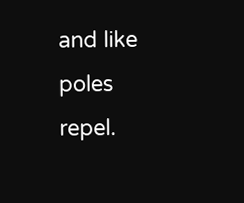and like poles repel.